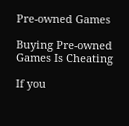Pre-owned Games

Buying Pre-owned Games Is Cheating

If you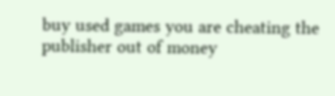buy used games you are cheating the publisher out of money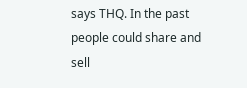says THQ. In the past people could share and sell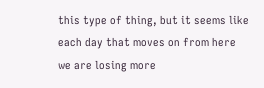this type of thing, but it seems like each day that moves on from here we are losing more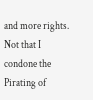and more rights. Not that I condone the Pirating of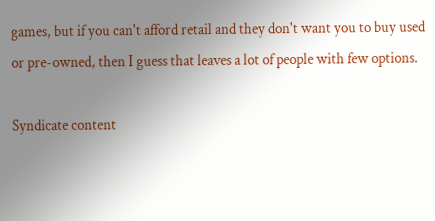games, but if you can't afford retail and they don't want you to buy used or pre-owned, then I guess that leaves a lot of people with few options.

Syndicate content